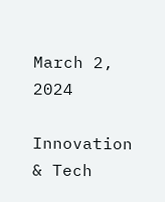March 2, 2024

Innovation & Tech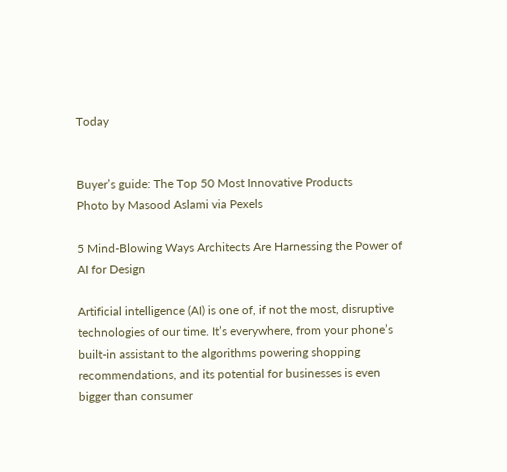Today


Buyer’s guide: The Top 50 Most Innovative Products
Photo by Masood Aslami via Pexels

5 Mind-Blowing Ways Architects Are Harnessing the Power of AI for Design

Artificial intelligence (AI) is one of, if not the most, disruptive technologies of our time. It’s everywhere, from your phone’s built-in assistant to the algorithms powering shopping recommendations, and its potential for businesses is even bigger than consumer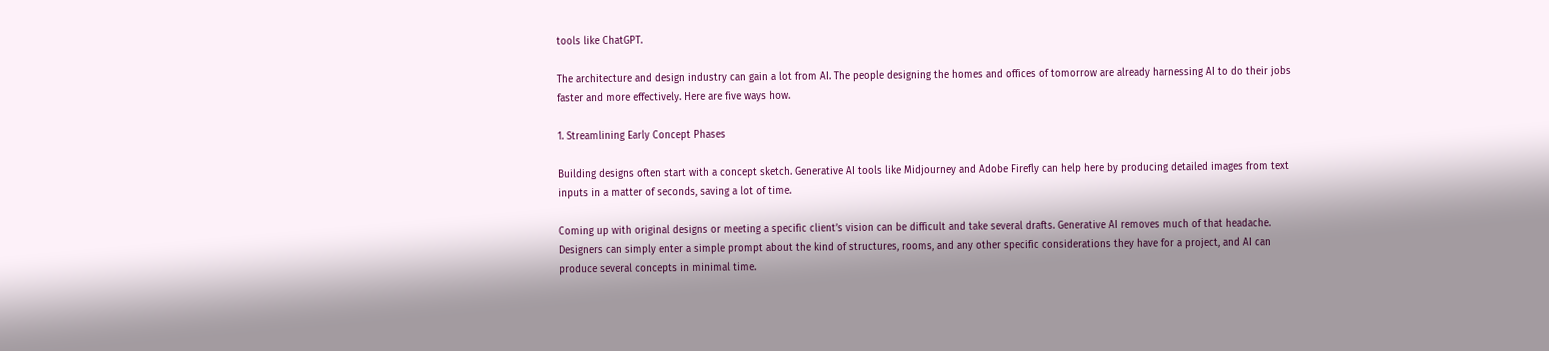tools like ChatGPT.

The architecture and design industry can gain a lot from AI. The people designing the homes and offices of tomorrow are already harnessing AI to do their jobs faster and more effectively. Here are five ways how.

1. Streamlining Early Concept Phases

Building designs often start with a concept sketch. Generative AI tools like Midjourney and Adobe Firefly can help here by producing detailed images from text inputs in a matter of seconds, saving a lot of time.

Coming up with original designs or meeting a specific client’s vision can be difficult and take several drafts. Generative AI removes much of that headache. Designers can simply enter a simple prompt about the kind of structures, rooms, and any other specific considerations they have for a project, and AI can produce several concepts in minimal time.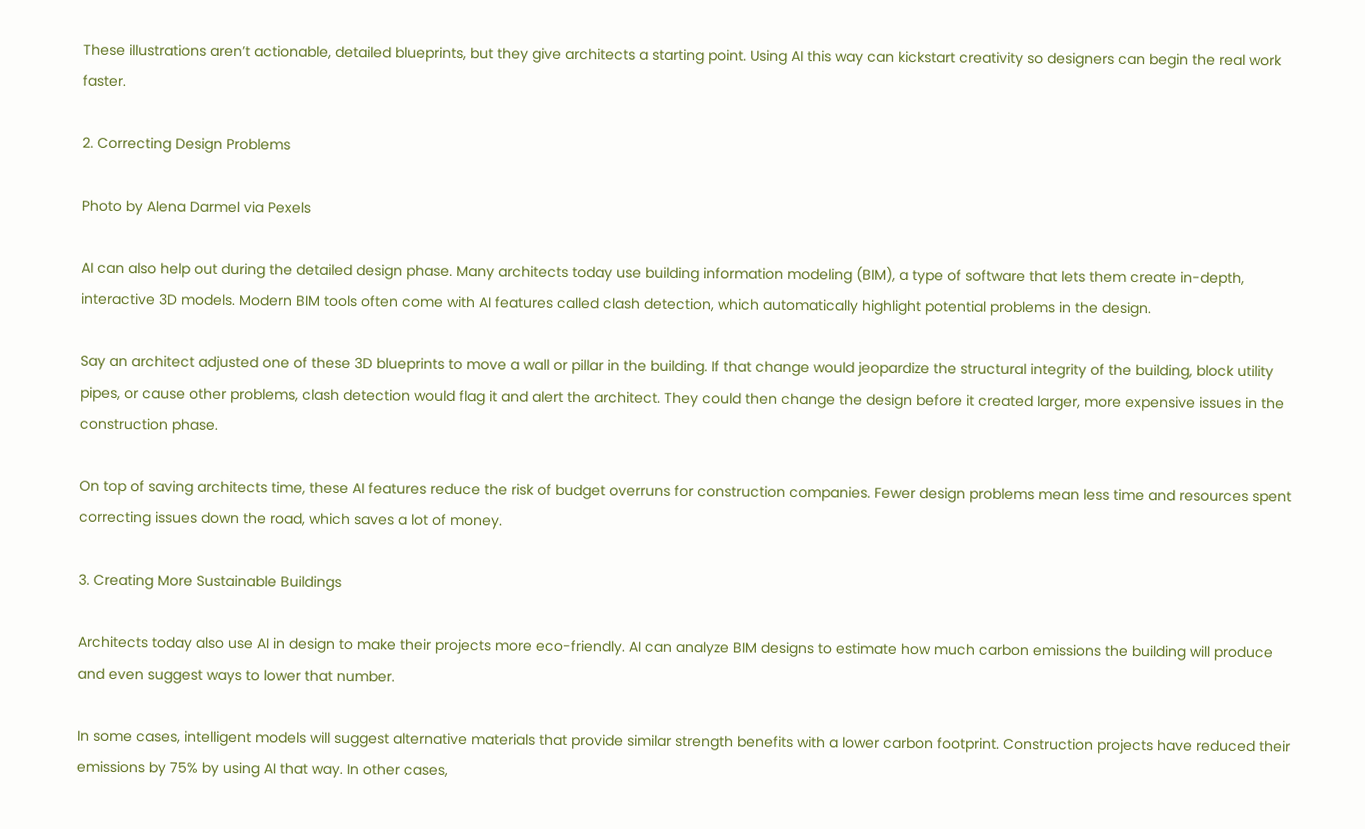These illustrations aren’t actionable, detailed blueprints, but they give architects a starting point. Using AI this way can kickstart creativity so designers can begin the real work faster.

2. Correcting Design Problems

Photo by Alena Darmel via Pexels

AI can also help out during the detailed design phase. Many architects today use building information modeling (BIM), a type of software that lets them create in-depth, interactive 3D models. Modern BIM tools often come with AI features called clash detection, which automatically highlight potential problems in the design.

Say an architect adjusted one of these 3D blueprints to move a wall or pillar in the building. If that change would jeopardize the structural integrity of the building, block utility pipes, or cause other problems, clash detection would flag it and alert the architect. They could then change the design before it created larger, more expensive issues in the construction phase.

On top of saving architects time, these AI features reduce the risk of budget overruns for construction companies. Fewer design problems mean less time and resources spent correcting issues down the road, which saves a lot of money.

3. Creating More Sustainable Buildings

Architects today also use AI in design to make their projects more eco-friendly. AI can analyze BIM designs to estimate how much carbon emissions the building will produce and even suggest ways to lower that number.

In some cases, intelligent models will suggest alternative materials that provide similar strength benefits with a lower carbon footprint. Construction projects have reduced their emissions by 75% by using AI that way. In other cases,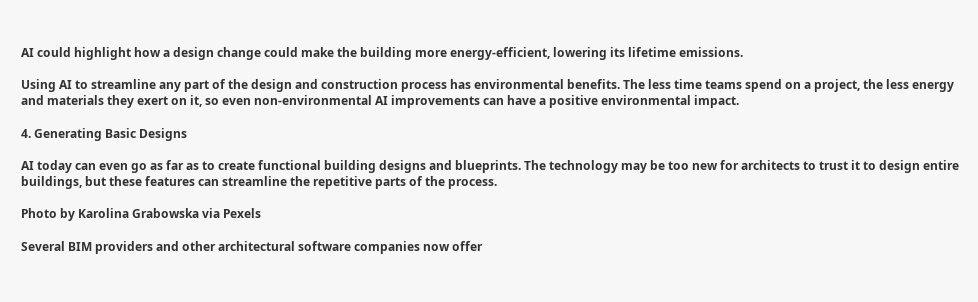AI could highlight how a design change could make the building more energy-efficient, lowering its lifetime emissions.

Using AI to streamline any part of the design and construction process has environmental benefits. The less time teams spend on a project, the less energy and materials they exert on it, so even non-environmental AI improvements can have a positive environmental impact.

4. Generating Basic Designs

AI today can even go as far as to create functional building designs and blueprints. The technology may be too new for architects to trust it to design entire buildings, but these features can streamline the repetitive parts of the process.

Photo by Karolina Grabowska via Pexels

Several BIM providers and other architectural software companies now offer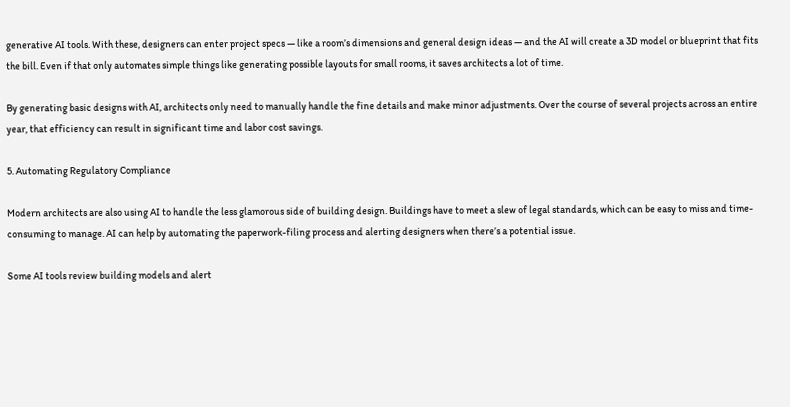generative AI tools. With these, designers can enter project specs — like a room’s dimensions and general design ideas — and the AI will create a 3D model or blueprint that fits the bill. Even if that only automates simple things like generating possible layouts for small rooms, it saves architects a lot of time.

By generating basic designs with AI, architects only need to manually handle the fine details and make minor adjustments. Over the course of several projects across an entire year, that efficiency can result in significant time and labor cost savings.

5. Automating Regulatory Compliance

Modern architects are also using AI to handle the less glamorous side of building design. Buildings have to meet a slew of legal standards, which can be easy to miss and time-consuming to manage. AI can help by automating the paperwork-filing process and alerting designers when there’s a potential issue.

Some AI tools review building models and alert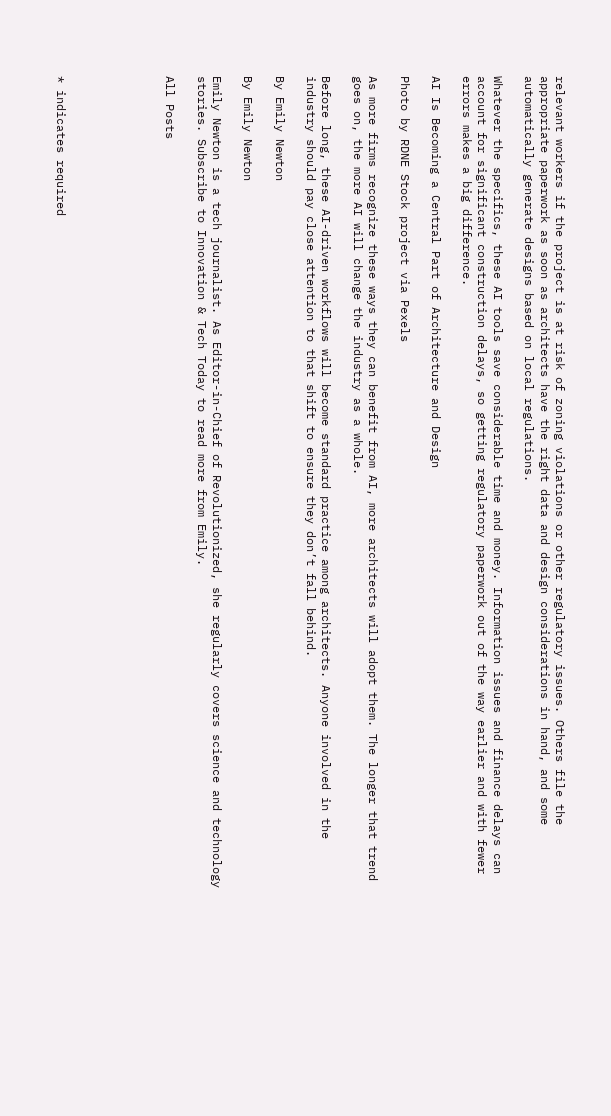relevant workers if the project is at risk of zoning violations or other regulatory issues. Others file the appropriate paperwork as soon as architects have the right data and design considerations in hand, and some automatically generate designs based on local regulations.

Whatever the specifics, these AI tools save considerable time and money. Information issues and finance delays can account for significant construction delays, so getting regulatory paperwork out of the way earlier and with fewer errors makes a big difference.

AI Is Becoming a Central Part of Architecture and Design

Photo by RDNE Stock project via Pexels

As more firms recognize these ways they can benefit from AI, more architects will adopt them. The longer that trend goes on, the more AI will change the industry as a whole.

Before long, these AI-driven workflows will become standard practice among architects. Anyone involved in the industry should pay close attention to that shift to ensure they don’t fall behind.

By Emily Newton

By Emily Newton

Emily Newton is a tech journalist. As Editor-in-Chief of Revolutionized, she regularly covers science and technology stories. Subscribe to Innovation & Tech Today to read more from Emily.

All Posts






* indicates required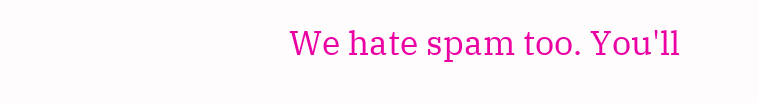We hate spam too. You'll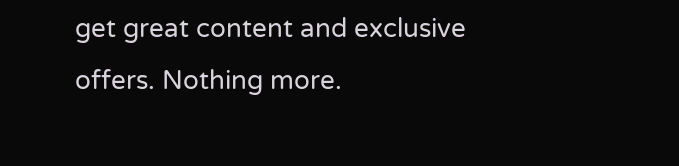get great content and exclusive offers. Nothing more.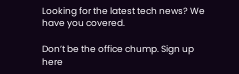Looking for the latest tech news? We have you covered.

Don’t be the office chump. Sign up here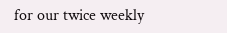for our twice weekly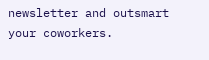newsletter and outsmart your coworkers.